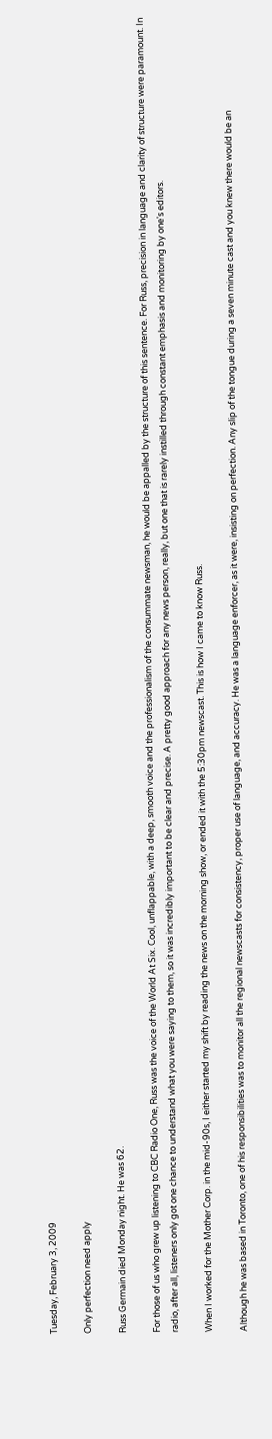Tuesday, February 3, 2009

Only perfection need apply

Russ Germain died Monday night. He was 62.

For those of us who grew up listening to CBC Radio One, Russ was the voice of the World At Six. Cool, unflappable, with a deep, smooth voice and the professionalism of the consummate newsman, he would be appalled by the structure of this sentence. For Russ, precision in language and clarity of structure were paramount. In radio, after all, listeners only got one chance to understand what you were saying to them, so it was incredibly important to be clear and precise. A pretty good approach for any news person, really, but one that is rarely instilled through constant emphasis and monitoring by one's editors.

When I worked for the Mother Corp. in the mid-90s, I either started my shift by reading the news on the morning show, or ended it with the 5:30pm newscast. This is how I came to know Russ.

Although he was based in Toronto, one of his responsibilities was to monitor all the regional newscasts for consistency, proper use of language, and accuracy. He was a language enforcer, as it were, insisting on perfection. Any slip of the tongue during a seven minute cast and you knew there would be an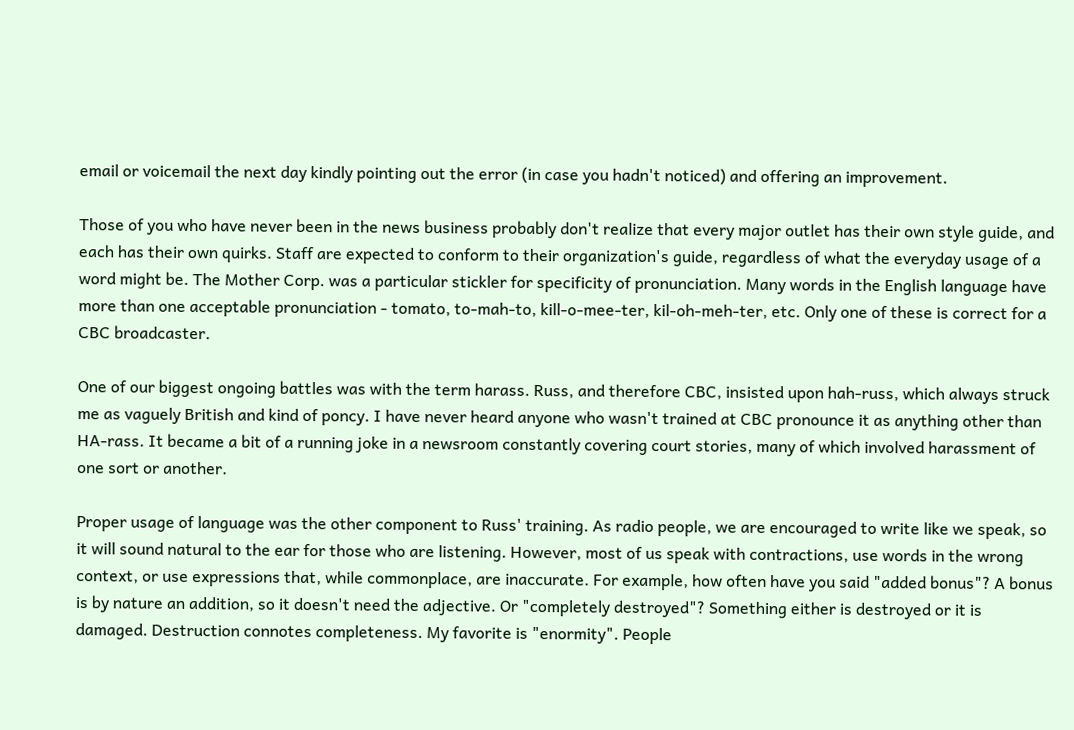email or voicemail the next day kindly pointing out the error (in case you hadn't noticed) and offering an improvement.

Those of you who have never been in the news business probably don't realize that every major outlet has their own style guide, and each has their own quirks. Staff are expected to conform to their organization's guide, regardless of what the everyday usage of a word might be. The Mother Corp. was a particular stickler for specificity of pronunciation. Many words in the English language have more than one acceptable pronunciation - tomato, to-mah-to, kill-o-mee-ter, kil-oh-meh-ter, etc. Only one of these is correct for a CBC broadcaster.

One of our biggest ongoing battles was with the term harass. Russ, and therefore CBC, insisted upon hah-russ, which always struck me as vaguely British and kind of poncy. I have never heard anyone who wasn't trained at CBC pronounce it as anything other than HA-rass. It became a bit of a running joke in a newsroom constantly covering court stories, many of which involved harassment of one sort or another.

Proper usage of language was the other component to Russ' training. As radio people, we are encouraged to write like we speak, so it will sound natural to the ear for those who are listening. However, most of us speak with contractions, use words in the wrong context, or use expressions that, while commonplace, are inaccurate. For example, how often have you said "added bonus"? A bonus is by nature an addition, so it doesn't need the adjective. Or "completely destroyed"? Something either is destroyed or it is damaged. Destruction connotes completeness. My favorite is "enormity". People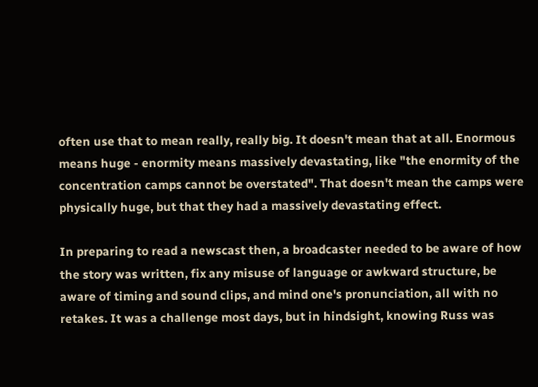often use that to mean really, really big. It doesn't mean that at all. Enormous means huge - enormity means massively devastating, like "the enormity of the concentration camps cannot be overstated". That doesn't mean the camps were physically huge, but that they had a massively devastating effect.

In preparing to read a newscast then, a broadcaster needed to be aware of how the story was written, fix any misuse of language or awkward structure, be aware of timing and sound clips, and mind one's pronunciation, all with no retakes. It was a challenge most days, but in hindsight, knowing Russ was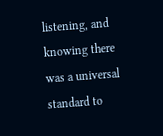listening, and knowing there was a universal standard to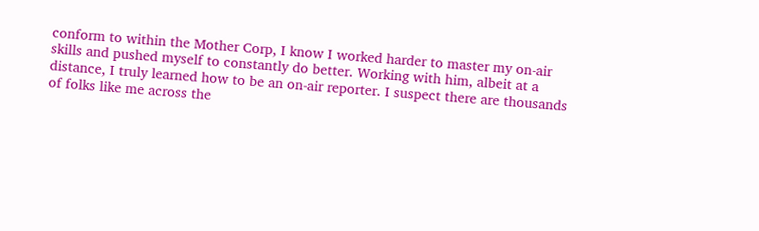conform to within the Mother Corp, I know I worked harder to master my on-air skills and pushed myself to constantly do better. Working with him, albeit at a distance, I truly learned how to be an on-air reporter. I suspect there are thousands of folks like me across the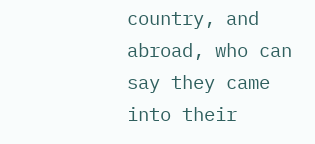country, and abroad, who can say they came into their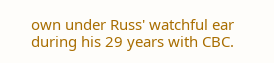own under Russ' watchful ear during his 29 years with CBC.